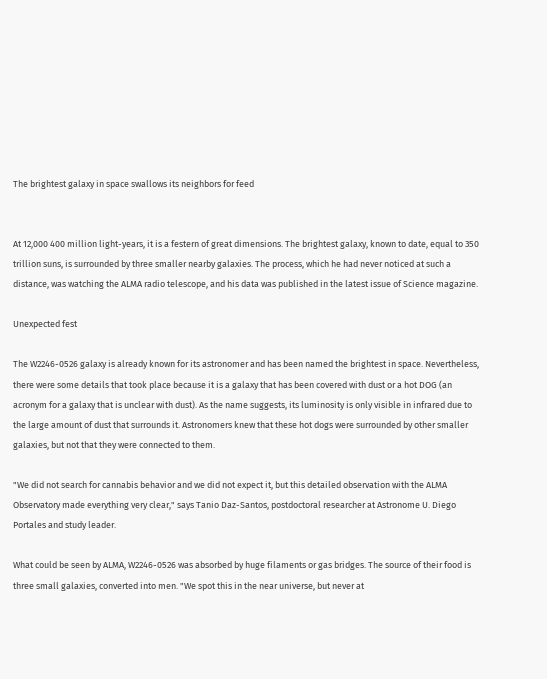The brightest galaxy in space swallows its neighbors for feed


At 12,000 400 million light-years, it is a festern of great dimensions. The brightest galaxy, known to date, equal to 350 trillion suns, is surrounded by three smaller nearby galaxies. The process, which he had never noticed at such a distance, was watching the ALMA radio telescope, and his data was published in the latest issue of Science magazine.

Unexpected fest

The W2246-0526 galaxy is already known for its astronomer and has been named the brightest in space. Nevertheless, there were some details that took place because it is a galaxy that has been covered with dust or a hot DOG (an acronym for a galaxy that is unclear with dust). As the name suggests, its luminosity is only visible in infrared due to the large amount of dust that surrounds it. Astronomers knew that these hot dogs were surrounded by other smaller galaxies, but not that they were connected to them.

"We did not search for cannabis behavior and we did not expect it, but this detailed observation with the ALMA Observatory made everything very clear," says Tanio Daz-Santos, postdoctoral researcher at Astronome U. Diego Portales and study leader.

What could be seen by ALMA, W2246-0526 was absorbed by huge filaments or gas bridges. The source of their food is three small galaxies, converted into men. "We spot this in the near universe, but never at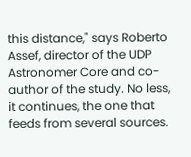this distance," says Roberto Assef, director of the UDP Astronomer Core and co-author of the study. No less, it continues, the one that feeds from several sources.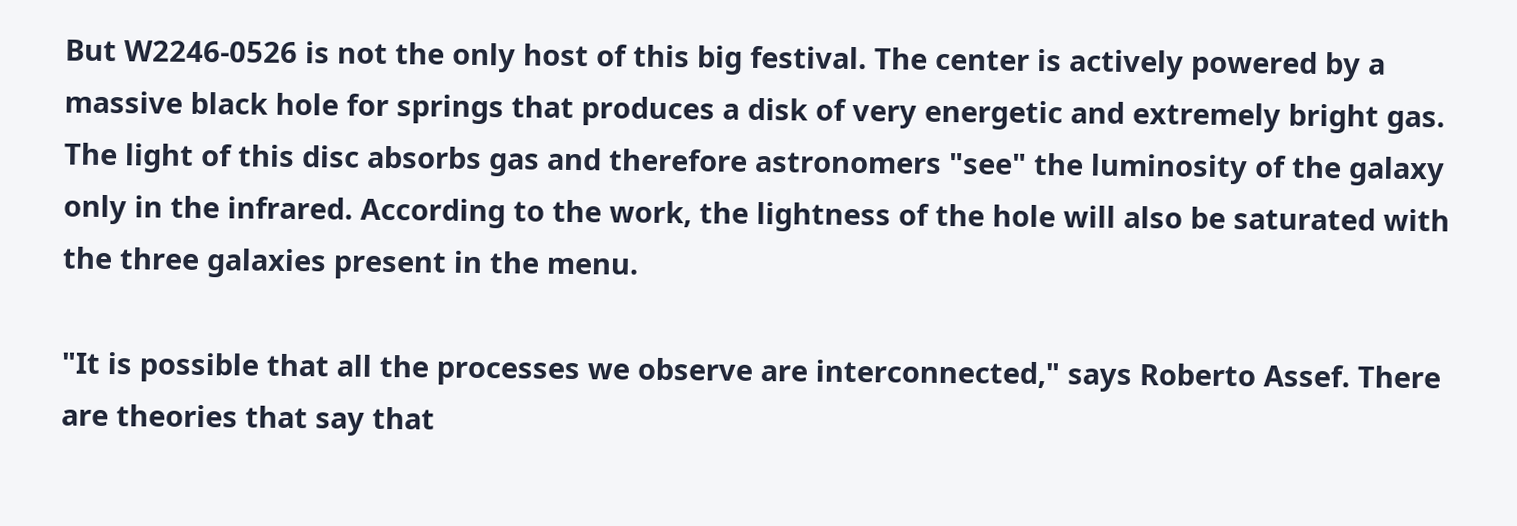But W2246-0526 is not the only host of this big festival. The center is actively powered by a massive black hole for springs that produces a disk of very energetic and extremely bright gas. The light of this disc absorbs gas and therefore astronomers "see" the luminosity of the galaxy only in the infrared. According to the work, the lightness of the hole will also be saturated with the three galaxies present in the menu.

"It is possible that all the processes we observe are interconnected," says Roberto Assef. There are theories that say that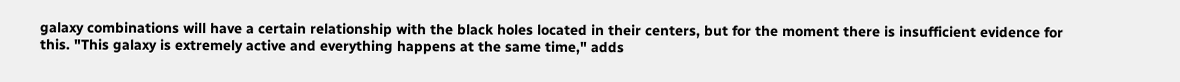galaxy combinations will have a certain relationship with the black holes located in their centers, but for the moment there is insufficient evidence for this. "This galaxy is extremely active and everything happens at the same time," adds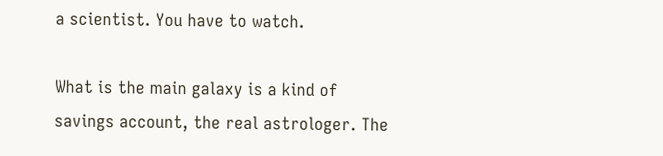a scientist. You have to watch.

What is the main galaxy is a kind of savings account, the real astrologer. The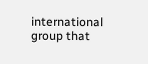international group that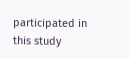participated in this study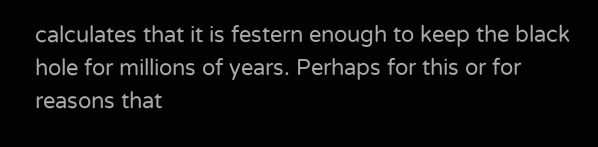calculates that it is festern enough to keep the black hole for millions of years. Perhaps for this or for reasons that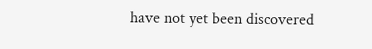have not yet been discovered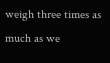weigh three times as much as we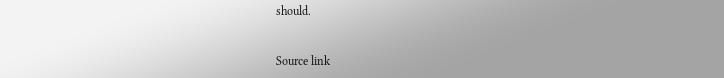should.


Source link